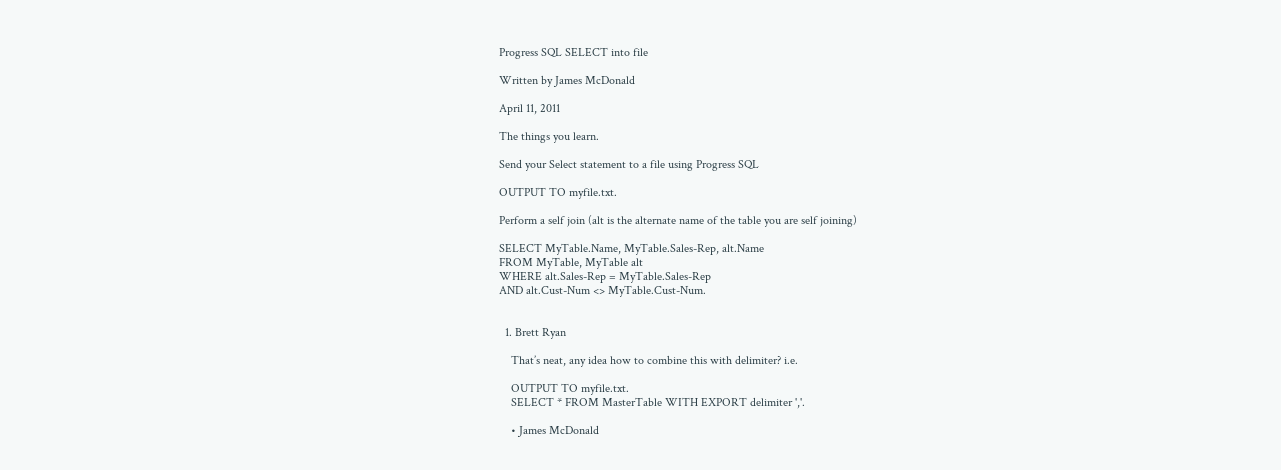Progress SQL SELECT into file

Written by James McDonald

April 11, 2011

The things you learn.

Send your Select statement to a file using Progress SQL

OUTPUT TO myfile.txt.

Perform a self join (alt is the alternate name of the table you are self joining)

SELECT MyTable.Name, MyTable.Sales-Rep, alt.Name
FROM MyTable, MyTable alt
WHERE alt.Sales-Rep = MyTable.Sales-Rep
AND alt.Cust-Num <> MyTable.Cust-Num.


  1. Brett Ryan

    That’s neat, any idea how to combine this with delimiter? i.e.

    OUTPUT TO myfile.txt.
    SELECT * FROM MasterTable WITH EXPORT delimiter ','.

    • James McDonald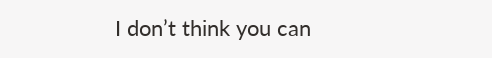I don’t think you can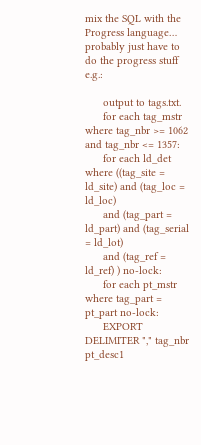mix the SQL with the Progress language… probably just have to do the progress stuff e.g.:

      output to tags.txt.
      for each tag_mstr where tag_nbr >= 1062 and tag_nbr <= 1357:
      for each ld_det where ((tag_site = ld_site) and (tag_loc = ld_loc)
      and (tag_part = ld_part) and (tag_serial = ld_lot)
      and (tag_ref = ld_ref) ) no-lock:
      for each pt_mstr where tag_part = pt_part no-lock:
      EXPORT DELIMITER "," tag_nbr pt_desc1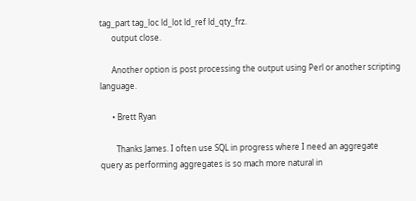tag_part tag_loc ld_lot ld_ref ld_qty_frz.
      output close.

      Another option is post processing the output using Perl or another scripting language.

      • Brett Ryan

        Thanks James. I often use SQL in progress where I need an aggregate query as performing aggregates is so mach more natural in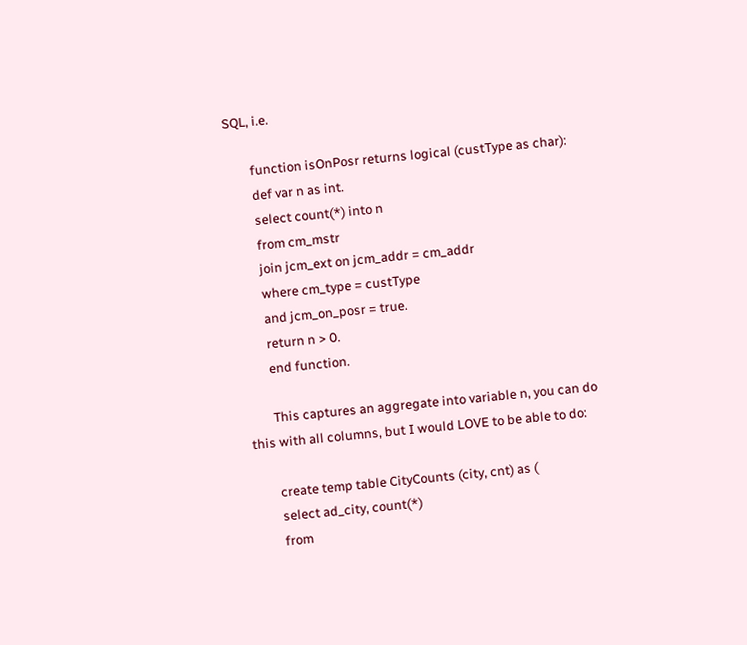SQL, i.e.

        function isOnPosr returns logical (custType as char):
        def var n as int.
        select count(*) into n
        from cm_mstr
        join jcm_ext on jcm_addr = cm_addr
        where cm_type = custType
        and jcm_on_posr = true.
        return n > 0.
        end function.

        This captures an aggregate into variable n, you can do this with all columns, but I would LOVE to be able to do:

        create temp table CityCounts (city, cnt) as (
        select ad_city, count(*)
        from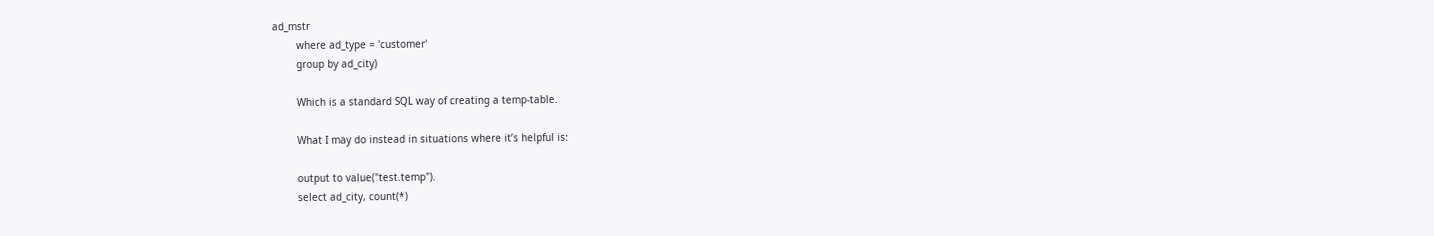ad_mstr
        where ad_type = 'customer'
        group by ad_city)

        Which is a standard SQL way of creating a temp-table.

        What I may do instead in situations where it’s helpful is:

        output to value("test.temp").
        select ad_city, count(*)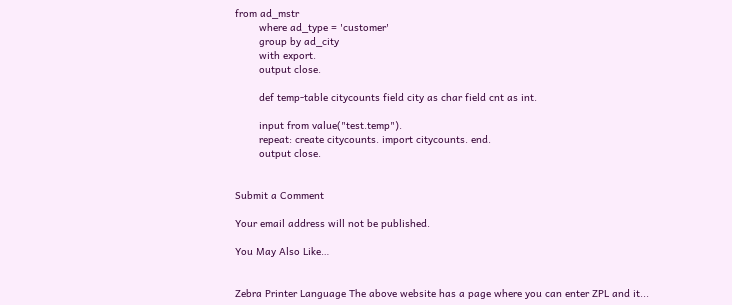from ad_mstr
        where ad_type = 'customer'
        group by ad_city
        with export.
        output close.

        def temp-table citycounts field city as char field cnt as int.

        input from value("test.temp").
        repeat: create citycounts. import citycounts. end.
        output close.


Submit a Comment

Your email address will not be published.

You May Also Like…


Zebra Printer Language The above website has a page where you can enter ZPL and it...